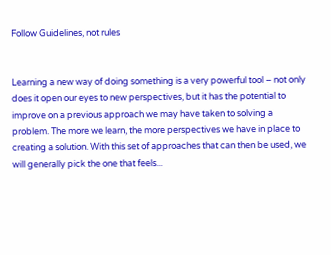Follow Guidelines, not rules


Learning a new way of doing something is a very powerful tool – not only does it open our eyes to new perspectives, but it has the potential to improve on a previous approach we may have taken to solving a problem. The more we learn, the more perspectives we have in place to creating a solution. With this set of approaches that can then be used, we will generally pick the one that feels...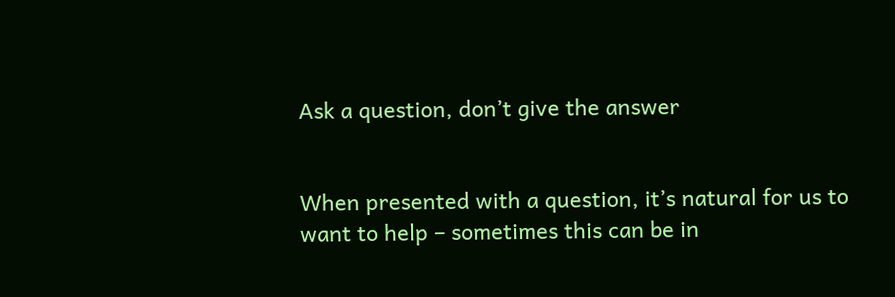Ask a question, don’t give the answer


When presented with a question, it’s natural for us to want to help – sometimes this can be in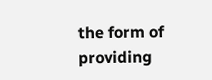the form of providing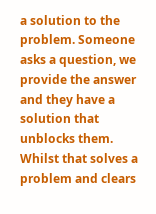a solution to the problem. Someone asks a question, we provide the answer and they have a solution that unblocks them. Whilst that solves a problem and clears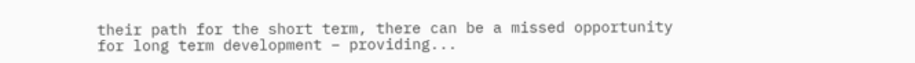their path for the short term, there can be a missed opportunity for long term development – providing...